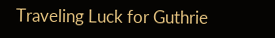Traveling Luck for Guthrie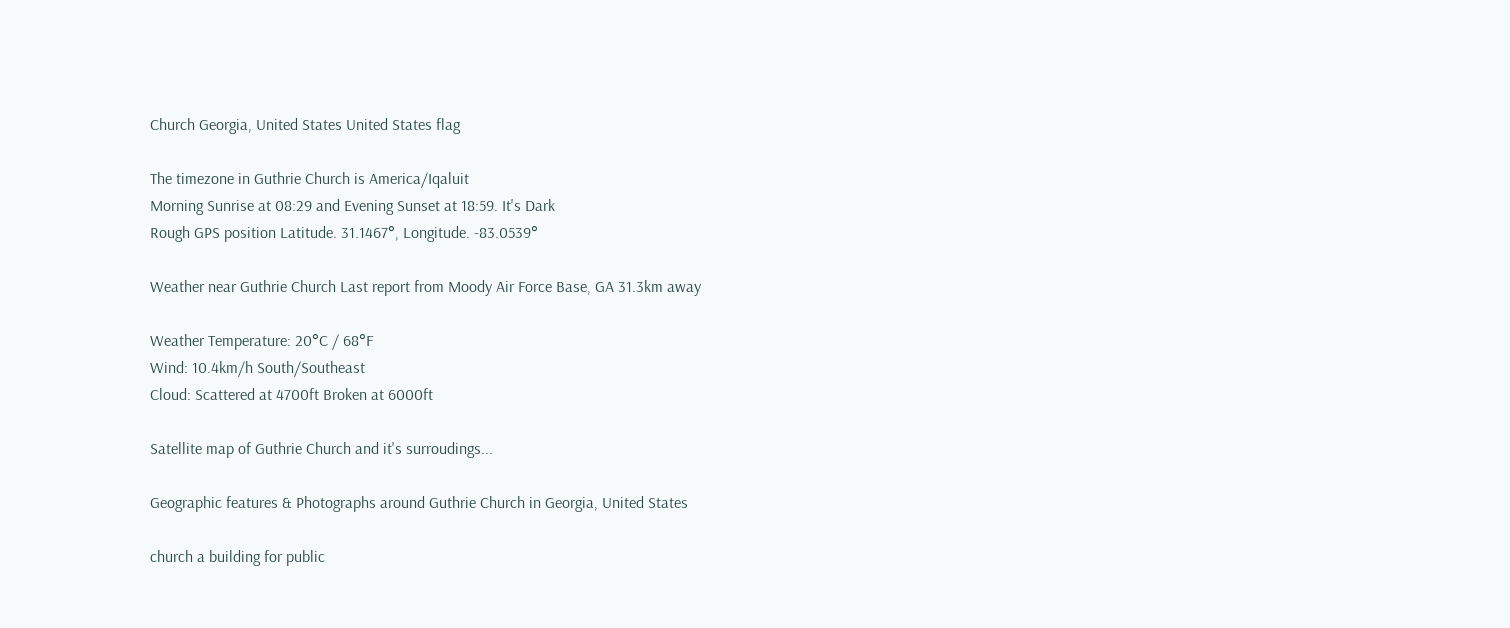Church Georgia, United States United States flag

The timezone in Guthrie Church is America/Iqaluit
Morning Sunrise at 08:29 and Evening Sunset at 18:59. It's Dark
Rough GPS position Latitude. 31.1467°, Longitude. -83.0539°

Weather near Guthrie Church Last report from Moody Air Force Base, GA 31.3km away

Weather Temperature: 20°C / 68°F
Wind: 10.4km/h South/Southeast
Cloud: Scattered at 4700ft Broken at 6000ft

Satellite map of Guthrie Church and it's surroudings...

Geographic features & Photographs around Guthrie Church in Georgia, United States

church a building for public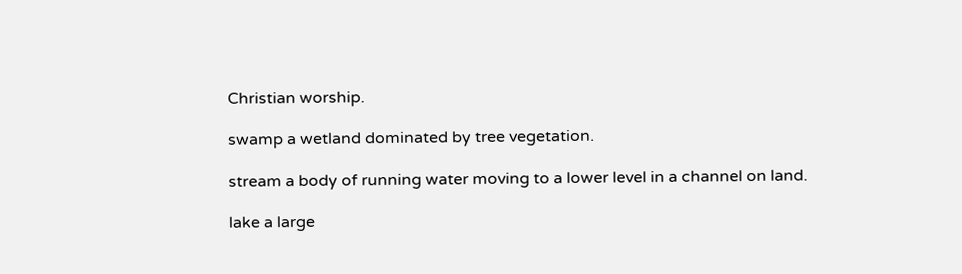Christian worship.

swamp a wetland dominated by tree vegetation.

stream a body of running water moving to a lower level in a channel on land.

lake a large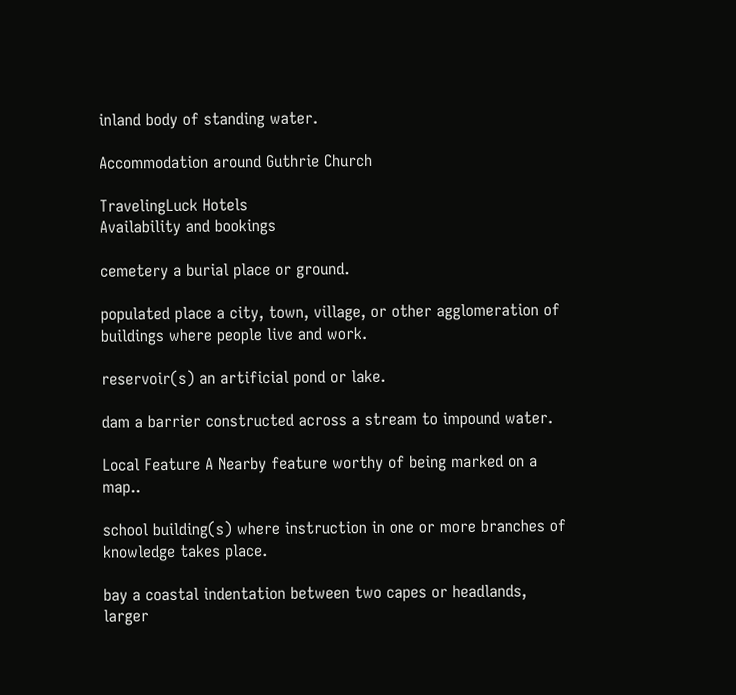inland body of standing water.

Accommodation around Guthrie Church

TravelingLuck Hotels
Availability and bookings

cemetery a burial place or ground.

populated place a city, town, village, or other agglomeration of buildings where people live and work.

reservoir(s) an artificial pond or lake.

dam a barrier constructed across a stream to impound water.

Local Feature A Nearby feature worthy of being marked on a map..

school building(s) where instruction in one or more branches of knowledge takes place.

bay a coastal indentation between two capes or headlands, larger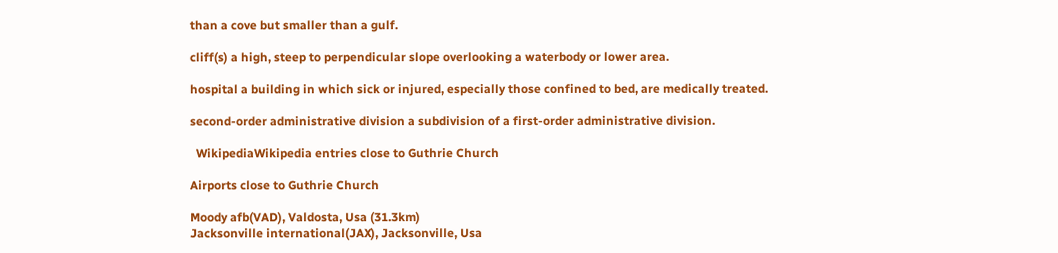than a cove but smaller than a gulf.

cliff(s) a high, steep to perpendicular slope overlooking a waterbody or lower area.

hospital a building in which sick or injured, especially those confined to bed, are medically treated.

second-order administrative division a subdivision of a first-order administrative division.

  WikipediaWikipedia entries close to Guthrie Church

Airports close to Guthrie Church

Moody afb(VAD), Valdosta, Usa (31.3km)
Jacksonville international(JAX), Jacksonville, Usa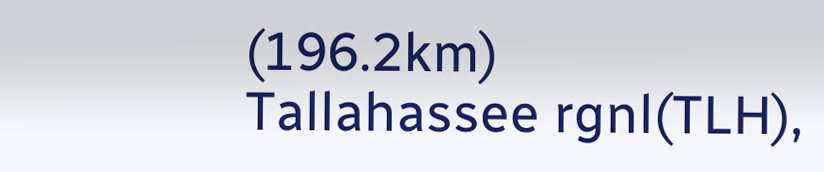(196.2km)
Tallahassee rgnl(TLH),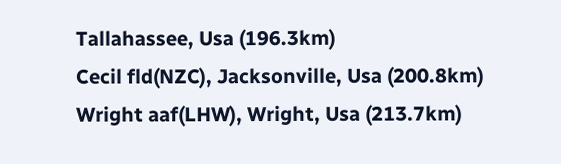Tallahassee, Usa (196.3km)
Cecil fld(NZC), Jacksonville, Usa (200.8km)
Wright aaf(LHW), Wright, Usa (213.7km)